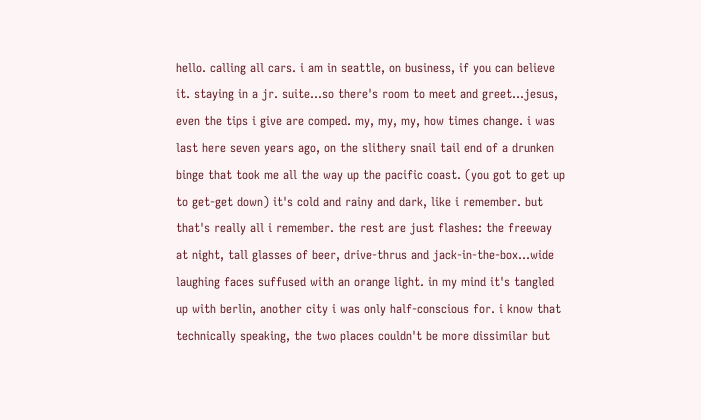hello. calling all cars. i am in seattle, on business, if you can believe it. staying in a jr. suite...so there's room to meet and greet...jesus, even the tips i give are comped. my, my, my, how times change. i was last here seven years ago, on the slithery snail tail end of a drunken binge that took me all the way up the pacific coast. (you got to get up to get-get down) it's cold and rainy and dark, like i remember. but that's really all i remember. the rest are just flashes: the freeway at night, tall glasses of beer, drive-thrus and jack-in-the-box...wide laughing faces suffused with an orange light. in my mind it's tangled up with berlin, another city i was only half-conscious for. i know that technically speaking, the two places couldn't be more dissimilar but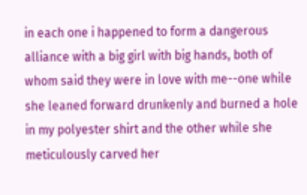in each one i happened to form a dangerous alliance with a big girl with big hands, both of whom said they were in love with me--one while she leaned forward drunkenly and burned a hole in my polyester shirt and the other while she meticulously carved her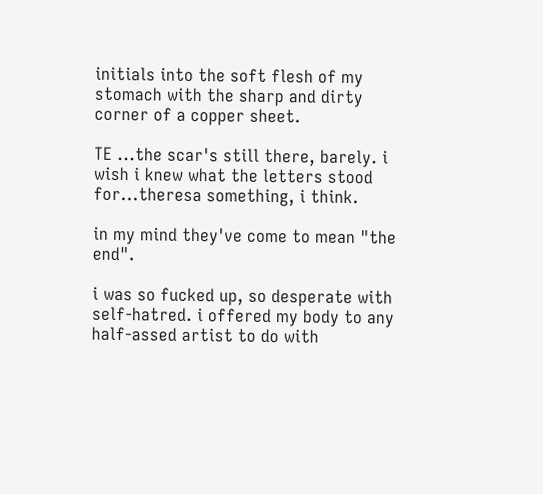initials into the soft flesh of my stomach with the sharp and dirty corner of a copper sheet.

TE ...the scar's still there, barely. i wish i knew what the letters stood for...theresa something, i think.

in my mind they've come to mean "the end".

i was so fucked up, so desperate with self-hatred. i offered my body to any half-assed artist to do with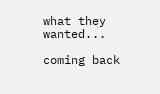what they wanted...

coming back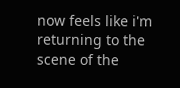now feels like i'm returning to the scene of the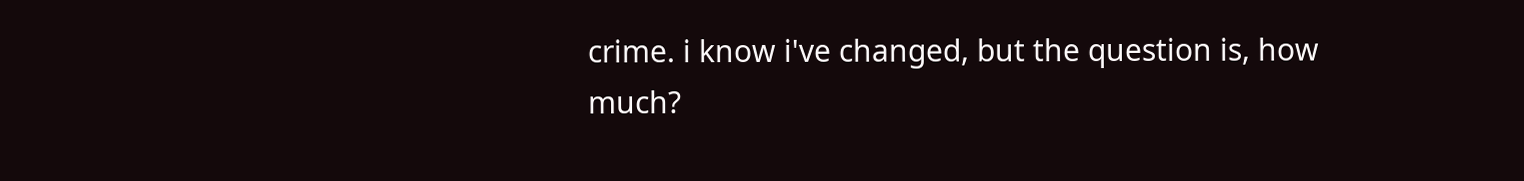crime. i know i've changed, but the question is, how much?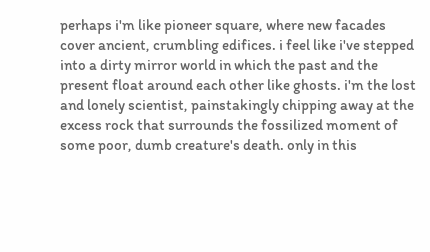perhaps i'm like pioneer square, where new facades cover ancient, crumbling edifices. i feel like i've stepped into a dirty mirror world in which the past and the present float around each other like ghosts. i'm the lost and lonely scientist, painstakingly chipping away at the excess rock that surrounds the fossilized moment of some poor, dumb creature's death. only in this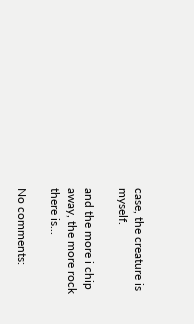case, the creature is myself.

and the more i chip away, the more rock there is...

No comments: